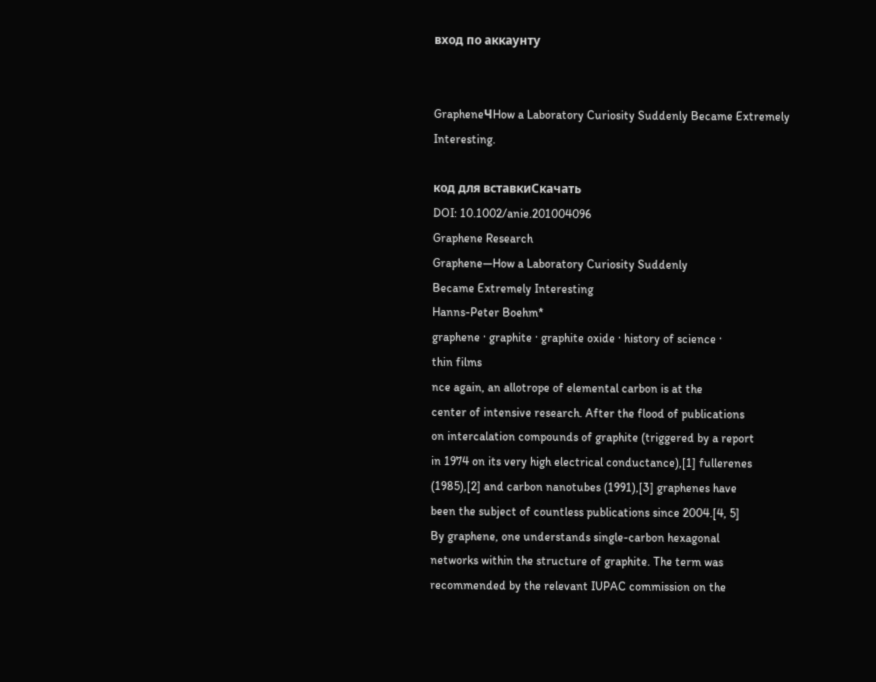вход по аккаунту


GrapheneЧHow a Laboratory Curiosity Suddenly Became Extremely Interesting.

код для вставкиСкачать
DOI: 10.1002/anie.201004096
Graphene Research
Graphene—How a Laboratory Curiosity Suddenly
Became Extremely Interesting
Hanns-Peter Boehm*
graphene · graphite · graphite oxide · history of science ·
thin films
nce again, an allotrope of elemental carbon is at the
center of intensive research. After the flood of publications
on intercalation compounds of graphite (triggered by a report
in 1974 on its very high electrical conductance),[1] fullerenes
(1985),[2] and carbon nanotubes (1991),[3] graphenes have
been the subject of countless publications since 2004.[4, 5]
By graphene, one understands single-carbon hexagonal
networks within the structure of graphite. The term was
recommended by the relevant IUPAC commission on the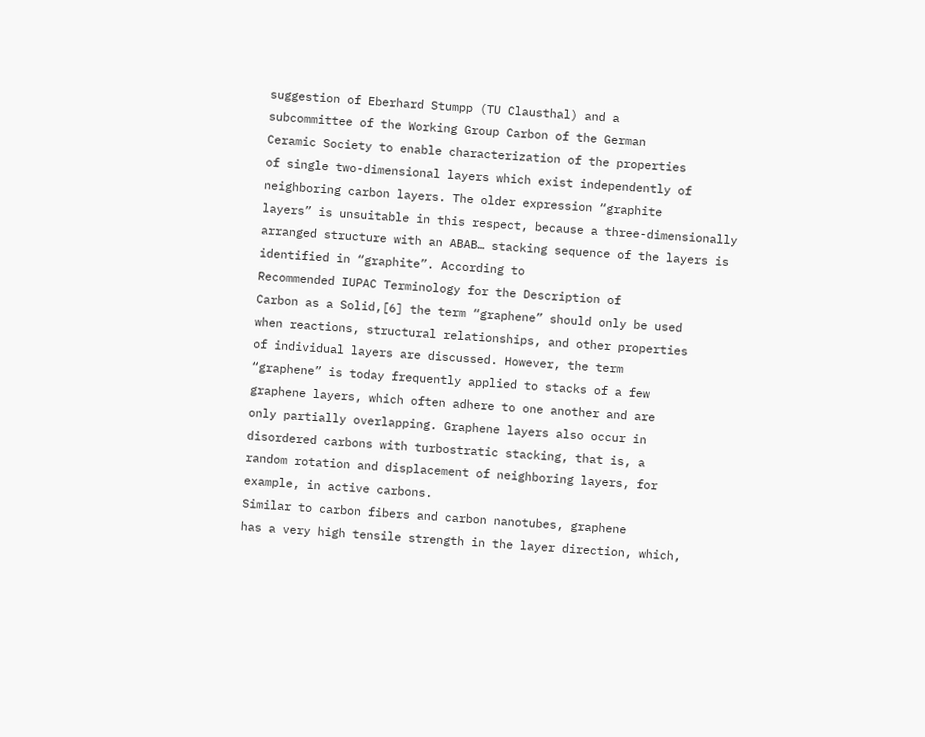suggestion of Eberhard Stumpp (TU Clausthal) and a
subcommittee of the Working Group Carbon of the German
Ceramic Society to enable characterization of the properties
of single two-dimensional layers which exist independently of
neighboring carbon layers. The older expression “graphite
layers” is unsuitable in this respect, because a three-dimensionally arranged structure with an ABAB… stacking sequence of the layers is identified in “graphite”. According to
Recommended IUPAC Terminology for the Description of
Carbon as a Solid,[6] the term “graphene” should only be used
when reactions, structural relationships, and other properties
of individual layers are discussed. However, the term
“graphene” is today frequently applied to stacks of a few
graphene layers, which often adhere to one another and are
only partially overlapping. Graphene layers also occur in
disordered carbons with turbostratic stacking, that is, a
random rotation and displacement of neighboring layers, for
example, in active carbons.
Similar to carbon fibers and carbon nanotubes, graphene
has a very high tensile strength in the layer direction, which,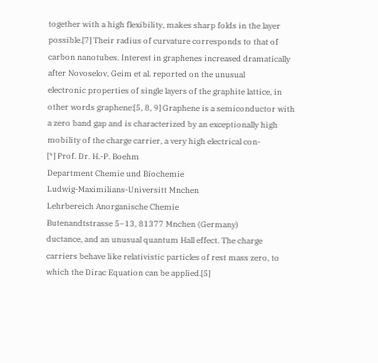together with a high flexibility, makes sharp folds in the layer
possible.[7] Their radius of curvature corresponds to that of
carbon nanotubes. Interest in graphenes increased dramatically after Novoselov, Geim et al. reported on the unusual
electronic properties of single layers of the graphite lattice, in
other words graphene:[5, 8, 9] Graphene is a semiconductor with
a zero band gap and is characterized by an exceptionally high
mobility of the charge carrier, a very high electrical con-
[*] Prof. Dr. H.-P. Boehm
Department Chemie und Biochemie
Ludwig-Maximilians-Universitt Mnchen
Lehrbereich Anorganische Chemie
Butenandtstrasse 5–13, 81377 Mnchen (Germany)
ductance, and an unusual quantum Hall effect. The charge
carriers behave like relativistic particles of rest mass zero, to
which the Dirac Equation can be applied.[5]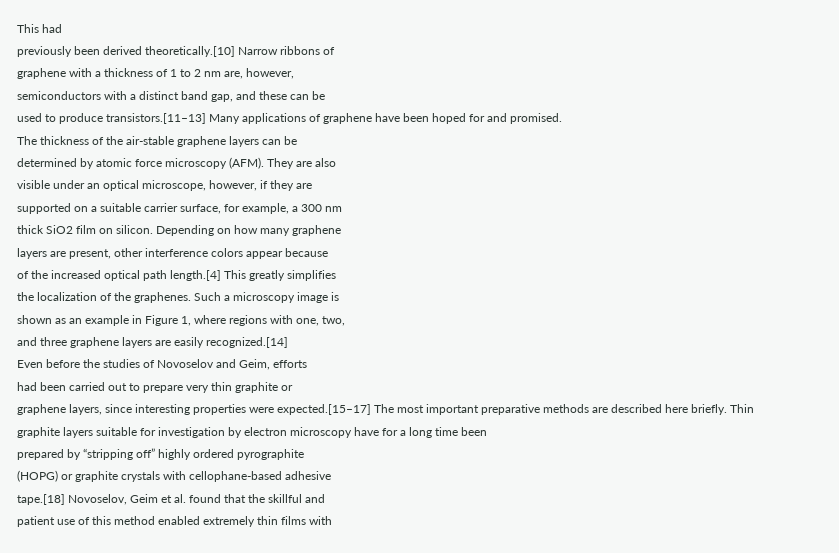This had
previously been derived theoretically.[10] Narrow ribbons of
graphene with a thickness of 1 to 2 nm are, however,
semiconductors with a distinct band gap, and these can be
used to produce transistors.[11–13] Many applications of graphene have been hoped for and promised.
The thickness of the air-stable graphene layers can be
determined by atomic force microscopy (AFM). They are also
visible under an optical microscope, however, if they are
supported on a suitable carrier surface, for example, a 300 nm
thick SiO2 film on silicon. Depending on how many graphene
layers are present, other interference colors appear because
of the increased optical path length.[4] This greatly simplifies
the localization of the graphenes. Such a microscopy image is
shown as an example in Figure 1, where regions with one, two,
and three graphene layers are easily recognized.[14]
Even before the studies of Novoselov and Geim, efforts
had been carried out to prepare very thin graphite or
graphene layers, since interesting properties were expected.[15–17] The most important preparative methods are described here briefly. Thin graphite layers suitable for investigation by electron microscopy have for a long time been
prepared by “stripping off” highly ordered pyrographite
(HOPG) or graphite crystals with cellophane-based adhesive
tape.[18] Novoselov, Geim et al. found that the skillful and
patient use of this method enabled extremely thin films with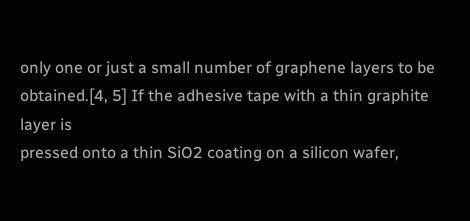only one or just a small number of graphene layers to be
obtained.[4, 5] If the adhesive tape with a thin graphite layer is
pressed onto a thin SiO2 coating on a silicon wafer,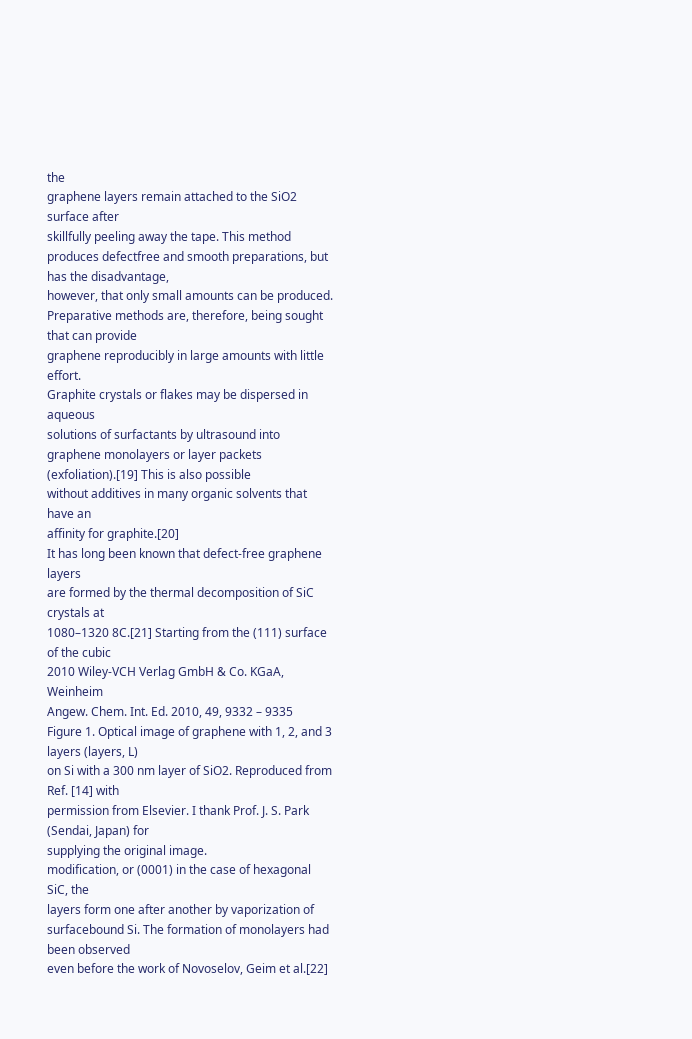the
graphene layers remain attached to the SiO2 surface after
skillfully peeling away the tape. This method produces defectfree and smooth preparations, but has the disadvantage,
however, that only small amounts can be produced. Preparative methods are, therefore, being sought that can provide
graphene reproducibly in large amounts with little effort.
Graphite crystals or flakes may be dispersed in aqueous
solutions of surfactants by ultrasound into graphene monolayers or layer packets (exfoliation).[19] This is also possible
without additives in many organic solvents that have an
affinity for graphite.[20]
It has long been known that defect-free graphene layers
are formed by the thermal decomposition of SiC crystals at
1080–1320 8C.[21] Starting from the (111) surface of the cubic
2010 Wiley-VCH Verlag GmbH & Co. KGaA, Weinheim
Angew. Chem. Int. Ed. 2010, 49, 9332 – 9335
Figure 1. Optical image of graphene with 1, 2, and 3 layers (layers, L)
on Si with a 300 nm layer of SiO2. Reproduced from Ref. [14] with
permission from Elsevier. I thank Prof. J. S. Park (Sendai, Japan) for
supplying the original image.
modification, or (0001) in the case of hexagonal SiC, the
layers form one after another by vaporization of surfacebound Si. The formation of monolayers had been observed
even before the work of Novoselov, Geim et al.[22]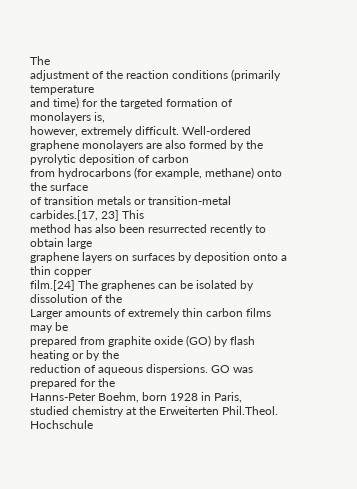The
adjustment of the reaction conditions (primarily temperature
and time) for the targeted formation of monolayers is,
however, extremely difficult. Well-ordered graphene monolayers are also formed by the pyrolytic deposition of carbon
from hydrocarbons (for example, methane) onto the surface
of transition metals or transition-metal carbides.[17, 23] This
method has also been resurrected recently to obtain large
graphene layers on surfaces by deposition onto a thin copper
film.[24] The graphenes can be isolated by dissolution of the
Larger amounts of extremely thin carbon films may be
prepared from graphite oxide (GO) by flash heating or by the
reduction of aqueous dispersions. GO was prepared for the
Hanns-Peter Boehm, born 1928 in Paris,
studied chemistry at the Erweiterten Phil.Theol. Hochschule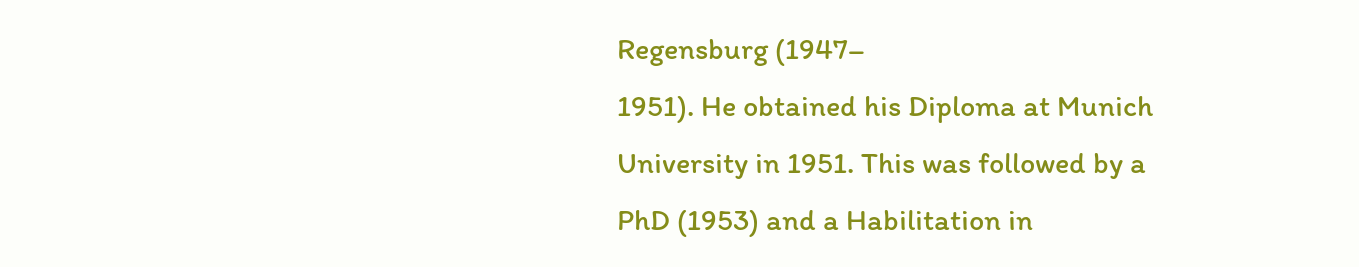Regensburg (1947–
1951). He obtained his Diploma at Munich
University in 1951. This was followed by a
PhD (1953) and a Habilitation in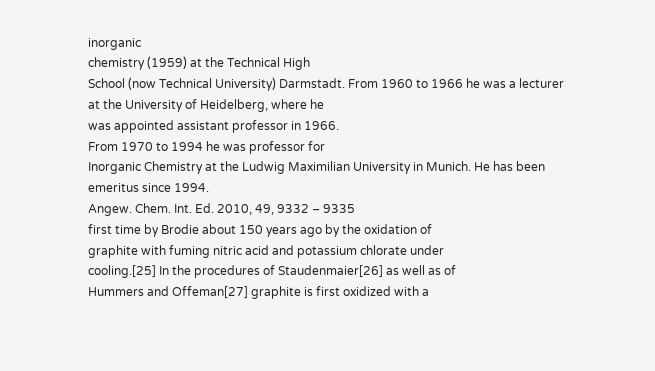inorganic
chemistry (1959) at the Technical High
School (now Technical University) Darmstadt. From 1960 to 1966 he was a lecturer
at the University of Heidelberg, where he
was appointed assistant professor in 1966.
From 1970 to 1994 he was professor for
Inorganic Chemistry at the Ludwig Maximilian University in Munich. He has been
emeritus since 1994.
Angew. Chem. Int. Ed. 2010, 49, 9332 – 9335
first time by Brodie about 150 years ago by the oxidation of
graphite with fuming nitric acid and potassium chlorate under
cooling.[25] In the procedures of Staudenmaier[26] as well as of
Hummers and Offeman[27] graphite is first oxidized with a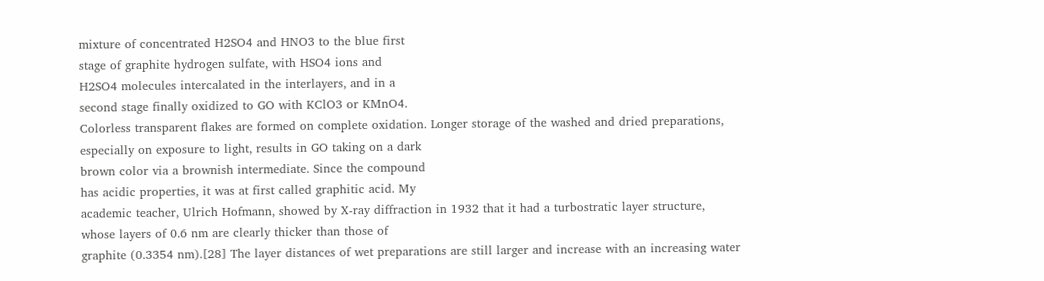mixture of concentrated H2SO4 and HNO3 to the blue first
stage of graphite hydrogen sulfate, with HSO4 ions and
H2SO4 molecules intercalated in the interlayers, and in a
second stage finally oxidized to GO with KClO3 or KMnO4.
Colorless transparent flakes are formed on complete oxidation. Longer storage of the washed and dried preparations,
especially on exposure to light, results in GO taking on a dark
brown color via a brownish intermediate. Since the compound
has acidic properties, it was at first called graphitic acid. My
academic teacher, Ulrich Hofmann, showed by X-ray diffraction in 1932 that it had a turbostratic layer structure,
whose layers of 0.6 nm are clearly thicker than those of
graphite (0.3354 nm).[28] The layer distances of wet preparations are still larger and increase with an increasing water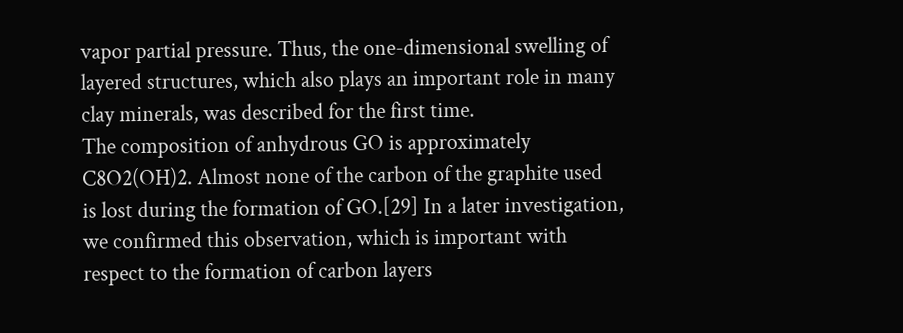vapor partial pressure. Thus, the one-dimensional swelling of
layered structures, which also plays an important role in many
clay minerals, was described for the first time.
The composition of anhydrous GO is approximately
C8O2(OH)2. Almost none of the carbon of the graphite used
is lost during the formation of GO.[29] In a later investigation,
we confirmed this observation, which is important with
respect to the formation of carbon layers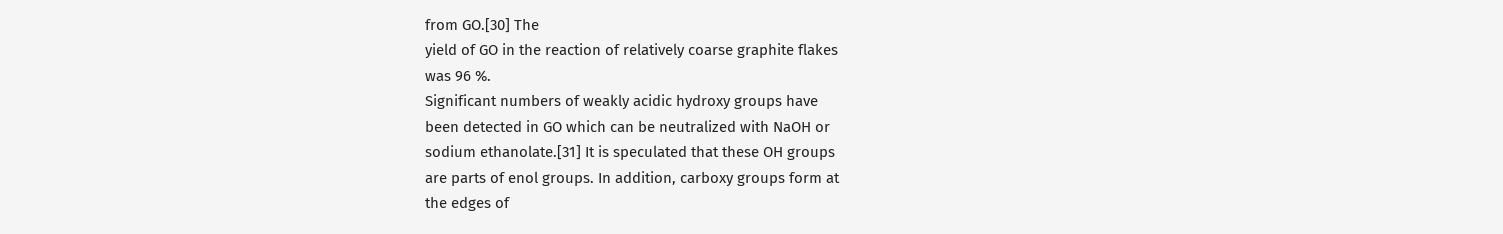from GO.[30] The
yield of GO in the reaction of relatively coarse graphite flakes
was 96 %.
Significant numbers of weakly acidic hydroxy groups have
been detected in GO which can be neutralized with NaOH or
sodium ethanolate.[31] It is speculated that these OH groups
are parts of enol groups. In addition, carboxy groups form at
the edges of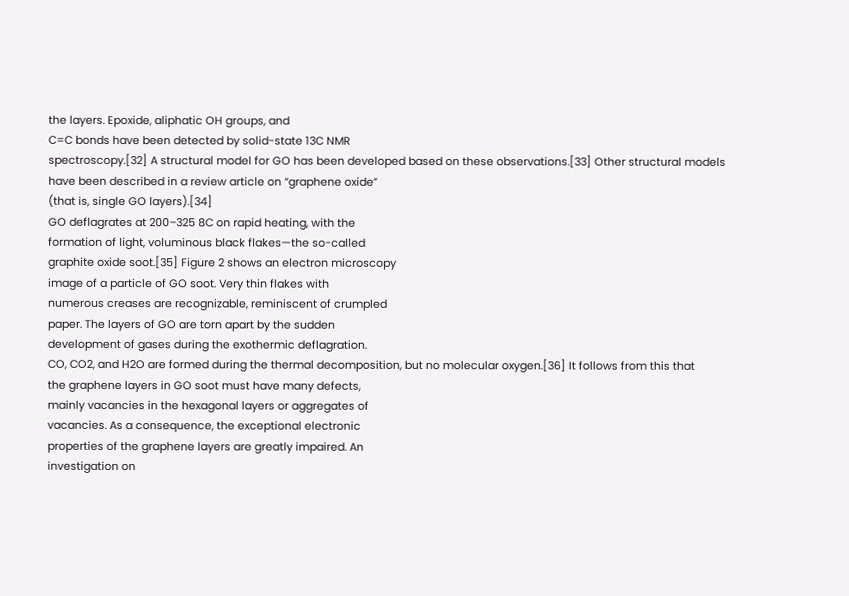the layers. Epoxide, aliphatic OH groups, and
C=C bonds have been detected by solid-state 13C NMR
spectroscopy.[32] A structural model for GO has been developed based on these observations.[33] Other structural models
have been described in a review article on “graphene oxide”
(that is, single GO layers).[34]
GO deflagrates at 200–325 8C on rapid heating, with the
formation of light, voluminous black flakes—the so-called
graphite oxide soot.[35] Figure 2 shows an electron microscopy
image of a particle of GO soot. Very thin flakes with
numerous creases are recognizable, reminiscent of crumpled
paper. The layers of GO are torn apart by the sudden
development of gases during the exothermic deflagration.
CO, CO2, and H2O are formed during the thermal decomposition, but no molecular oxygen.[36] It follows from this that
the graphene layers in GO soot must have many defects,
mainly vacancies in the hexagonal layers or aggregates of
vacancies. As a consequence, the exceptional electronic
properties of the graphene layers are greatly impaired. An
investigation on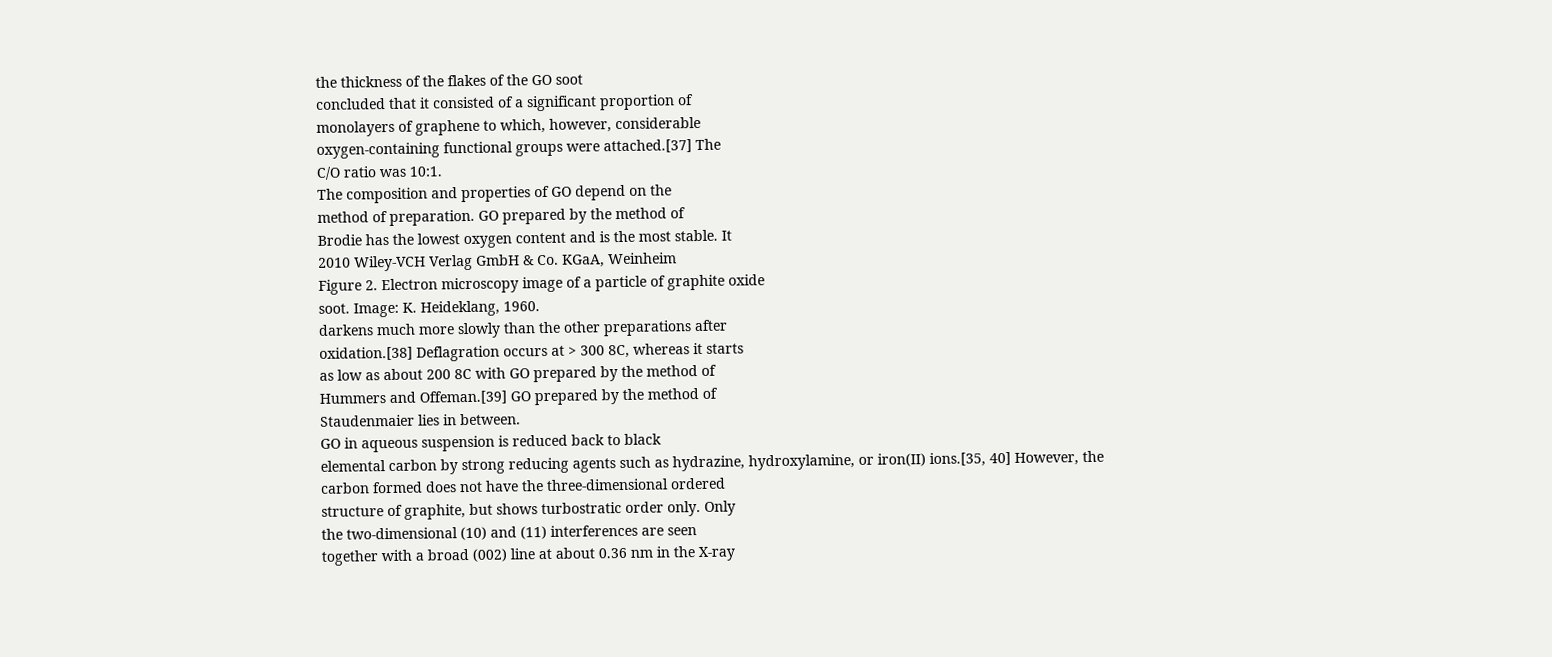the thickness of the flakes of the GO soot
concluded that it consisted of a significant proportion of
monolayers of graphene to which, however, considerable
oxygen-containing functional groups were attached.[37] The
C/O ratio was 10:1.
The composition and properties of GO depend on the
method of preparation. GO prepared by the method of
Brodie has the lowest oxygen content and is the most stable. It
2010 Wiley-VCH Verlag GmbH & Co. KGaA, Weinheim
Figure 2. Electron microscopy image of a particle of graphite oxide
soot. Image: K. Heideklang, 1960.
darkens much more slowly than the other preparations after
oxidation.[38] Deflagration occurs at > 300 8C, whereas it starts
as low as about 200 8C with GO prepared by the method of
Hummers and Offeman.[39] GO prepared by the method of
Staudenmaier lies in between.
GO in aqueous suspension is reduced back to black
elemental carbon by strong reducing agents such as hydrazine, hydroxylamine, or iron(II) ions.[35, 40] However, the
carbon formed does not have the three-dimensional ordered
structure of graphite, but shows turbostratic order only. Only
the two-dimensional (10) and (11) interferences are seen
together with a broad (002) line at about 0.36 nm in the X-ray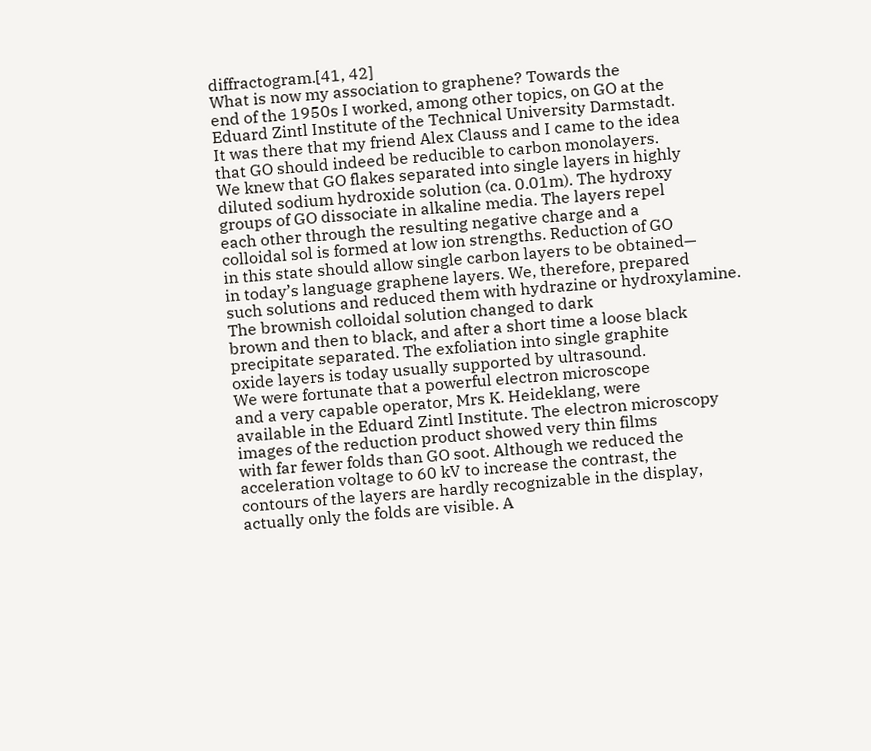diffractogram.[41, 42]
What is now my association to graphene? Towards the
end of the 1950s I worked, among other topics, on GO at the
Eduard Zintl Institute of the Technical University Darmstadt.
It was there that my friend Alex Clauss and I came to the idea
that GO should indeed be reducible to carbon monolayers.
We knew that GO flakes separated into single layers in highly
diluted sodium hydroxide solution (ca. 0.01m). The hydroxy
groups of GO dissociate in alkaline media. The layers repel
each other through the resulting negative charge and a
colloidal sol is formed at low ion strengths. Reduction of GO
in this state should allow single carbon layers to be obtained—
in today’s language graphene layers. We, therefore, prepared
such solutions and reduced them with hydrazine or hydroxylamine. The brownish colloidal solution changed to dark
brown and then to black, and after a short time a loose black
precipitate separated. The exfoliation into single graphite
oxide layers is today usually supported by ultrasound.
We were fortunate that a powerful electron microscope
and a very capable operator, Mrs K. Heideklang, were
available in the Eduard Zintl Institute. The electron microscopy images of the reduction product showed very thin films
with far fewer folds than GO soot. Although we reduced the
acceleration voltage to 60 kV to increase the contrast, the
contours of the layers are hardly recognizable in the display,
actually only the folds are visible. A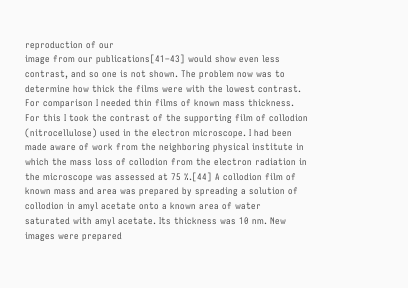reproduction of our
image from our publications[41–43] would show even less
contrast, and so one is not shown. The problem now was to
determine how thick the films were with the lowest contrast.
For comparison I needed thin films of known mass thickness.
For this I took the contrast of the supporting film of collodion
(nitrocellulose) used in the electron microscope. I had been
made aware of work from the neighboring physical institute in
which the mass loss of collodion from the electron radiation in
the microscope was assessed at 75 %.[44] A collodion film of
known mass and area was prepared by spreading a solution of
collodion in amyl acetate onto a known area of water
saturated with amyl acetate. Its thickness was 10 nm. New
images were prepared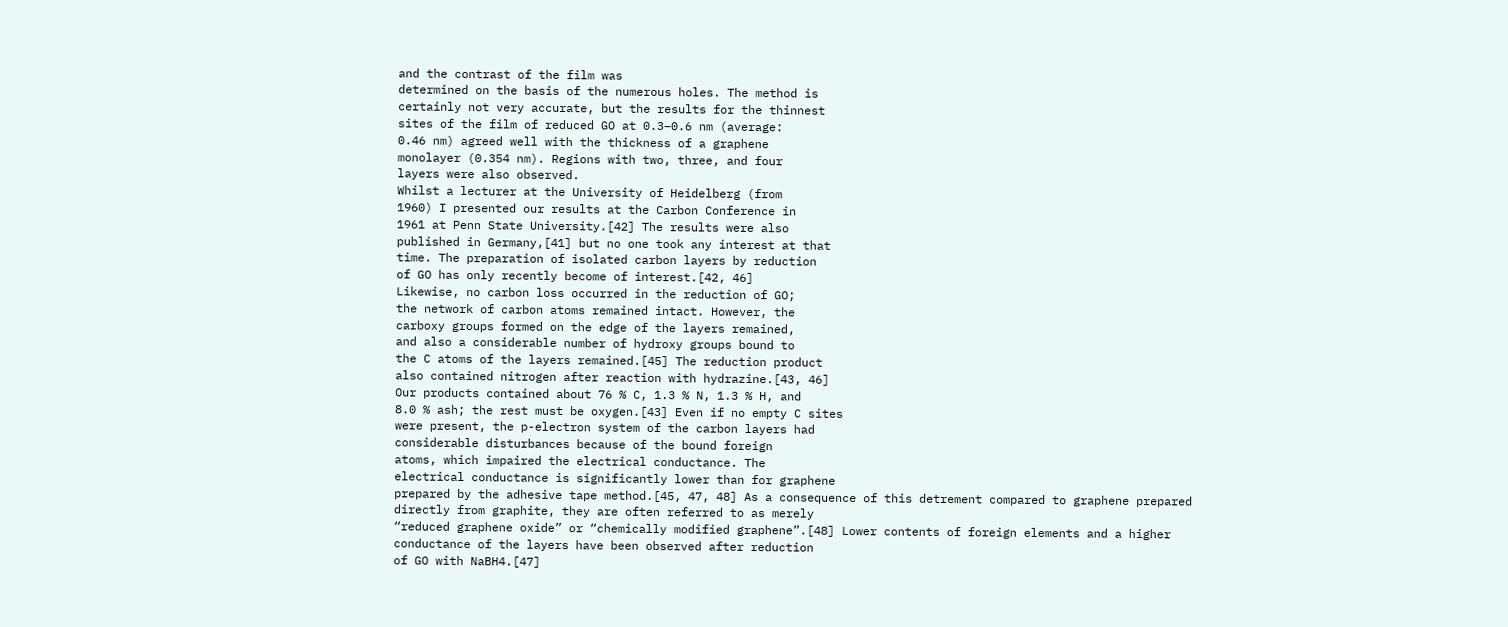and the contrast of the film was
determined on the basis of the numerous holes. The method is
certainly not very accurate, but the results for the thinnest
sites of the film of reduced GO at 0.3–0.6 nm (average:
0.46 nm) agreed well with the thickness of a graphene
monolayer (0.354 nm). Regions with two, three, and four
layers were also observed.
Whilst a lecturer at the University of Heidelberg (from
1960) I presented our results at the Carbon Conference in
1961 at Penn State University.[42] The results were also
published in Germany,[41] but no one took any interest at that
time. The preparation of isolated carbon layers by reduction
of GO has only recently become of interest.[42, 46]
Likewise, no carbon loss occurred in the reduction of GO;
the network of carbon atoms remained intact. However, the
carboxy groups formed on the edge of the layers remained,
and also a considerable number of hydroxy groups bound to
the C atoms of the layers remained.[45] The reduction product
also contained nitrogen after reaction with hydrazine.[43, 46]
Our products contained about 76 % C, 1.3 % N, 1.3 % H, and
8.0 % ash; the rest must be oxygen.[43] Even if no empty C sites
were present, the p-electron system of the carbon layers had
considerable disturbances because of the bound foreign
atoms, which impaired the electrical conductance. The
electrical conductance is significantly lower than for graphene
prepared by the adhesive tape method.[45, 47, 48] As a consequence of this detrement compared to graphene prepared
directly from graphite, they are often referred to as merely
“reduced graphene oxide” or “chemically modified graphene”.[48] Lower contents of foreign elements and a higher
conductance of the layers have been observed after reduction
of GO with NaBH4.[47]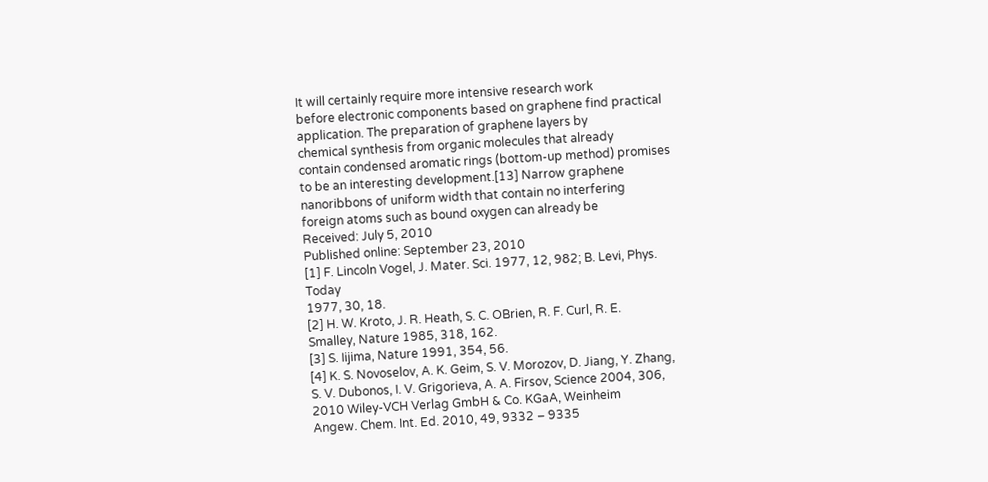It will certainly require more intensive research work
before electronic components based on graphene find practical application. The preparation of graphene layers by
chemical synthesis from organic molecules that already
contain condensed aromatic rings (bottom-up method) promises to be an interesting development.[13] Narrow graphene
nanoribbons of uniform width that contain no interfering
foreign atoms such as bound oxygen can already be
Received: July 5, 2010
Published online: September 23, 2010
[1] F. Lincoln Vogel, J. Mater. Sci. 1977, 12, 982; B. Levi, Phys. Today
1977, 30, 18.
[2] H. W. Kroto, J. R. Heath, S. C. OBrien, R. F. Curl, R. E.
Smalley, Nature 1985, 318, 162.
[3] S. Iijima, Nature 1991, 354, 56.
[4] K. S. Novoselov, A. K. Geim, S. V. Morozov, D. Jiang, Y. Zhang,
S. V. Dubonos, I. V. Grigorieva, A. A. Firsov, Science 2004, 306,
2010 Wiley-VCH Verlag GmbH & Co. KGaA, Weinheim
Angew. Chem. Int. Ed. 2010, 49, 9332 – 9335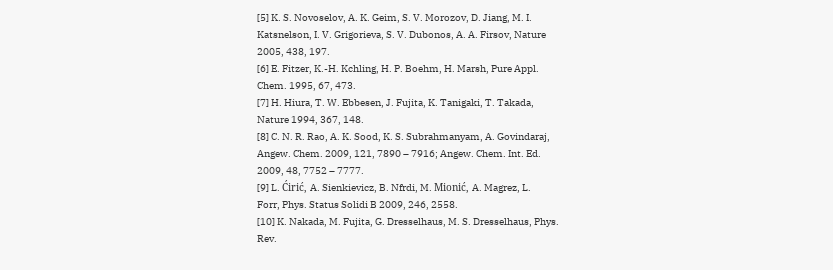[5] K. S. Novoselov, A. K. Geim, S. V. Morozov, D. Jiang, M. I.
Katsnelson, I. V. Grigorieva, S. V. Dubonos, A. A. Firsov, Nature
2005, 438, 197.
[6] E. Fitzer, K.-H. Kchling, H. P. Boehm, H. Marsh, Pure Appl.
Chem. 1995, 67, 473.
[7] H. Hiura, T. W. Ebbesen, J. Fujita, K. Tanigaki, T. Takada,
Nature 1994, 367, 148.
[8] C. N. R. Rao, A. K. Sood, K. S. Subrahmanyam, A. Govindaraj,
Angew. Chem. 2009, 121, 7890 – 7916; Angew. Chem. Int. Ed.
2009, 48, 7752 – 7777.
[9] L. Ćirić, A. Sienkievicz, B. Nfrdi, M. Mionić, A. Magrez, L.
Forr, Phys. Status Solidi B 2009, 246, 2558.
[10] K. Nakada, M. Fujita, G. Dresselhaus, M. S. Dresselhaus, Phys.
Rev.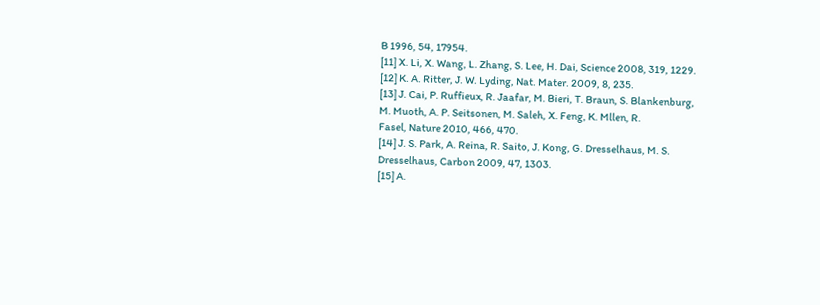B 1996, 54, 17954.
[11] X. Li, X. Wang, L. Zhang, S. Lee, H. Dai, Science 2008, 319, 1229.
[12] K. A. Ritter, J. W. Lyding, Nat. Mater. 2009, 8, 235.
[13] J. Cai, P. Ruffieux, R. Jaafar, M. Bieri, T. Braun, S. Blankenburg,
M. Muoth, A. P. Seitsonen, M. Saleh, X. Feng, K. Mllen, R.
Fasel, Nature 2010, 466, 470.
[14] J. S. Park, A. Reina, R. Saito, J. Kong, G. Dresselhaus, M. S.
Dresselhaus, Carbon 2009, 47, 1303.
[15] A.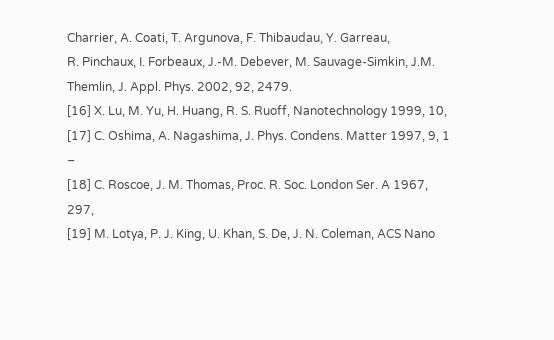Charrier, A. Coati, T. Argunova, F. Thibaudau, Y. Garreau,
R. Pinchaux, I. Forbeaux, J.-M. Debever, M. Sauvage-Simkin, J.M. Themlin, J. Appl. Phys. 2002, 92, 2479.
[16] X. Lu, M. Yu, H. Huang, R. S. Ruoff, Nanotechnology 1999, 10,
[17] C. Oshima, A. Nagashima, J. Phys. Condens. Matter 1997, 9, 1 –
[18] C. Roscoe, J. M. Thomas, Proc. R. Soc. London Ser. A 1967, 297,
[19] M. Lotya, P. J. King, U. Khan, S. De, J. N. Coleman, ACS Nano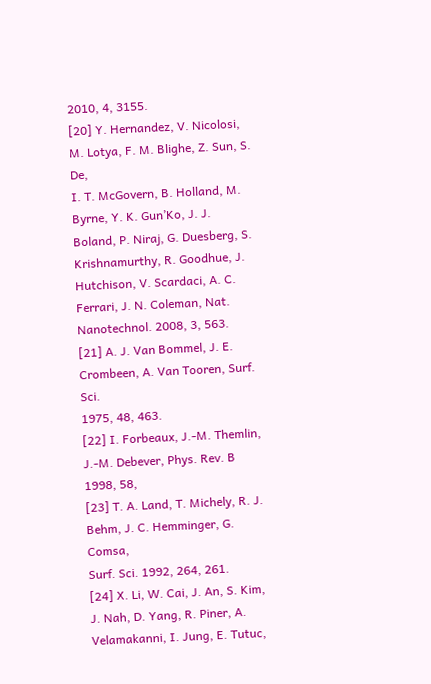2010, 4, 3155.
[20] Y. Hernandez, V. Nicolosi, M. Lotya, F. M. Blighe, Z. Sun, S. De,
I. T. McGovern, B. Holland, M. Byrne, Y. K. Gun’Ko, J. J.
Boland, P. Niraj, G. Duesberg, S. Krishnamurthy, R. Goodhue, J.
Hutchison, V. Scardaci, A. C. Ferrari, J. N. Coleman, Nat.
Nanotechnol. 2008, 3, 563.
[21] A. J. Van Bommel, J. E. Crombeen, A. Van Tooren, Surf. Sci.
1975, 48, 463.
[22] I. Forbeaux, J.-M. Themlin, J.-M. Debever, Phys. Rev. B 1998, 58,
[23] T. A. Land, T. Michely, R. J. Behm, J. C. Hemminger, G. Comsa,
Surf. Sci. 1992, 264, 261.
[24] X. Li, W. Cai, J. An, S. Kim, J. Nah, D. Yang, R. Piner, A.
Velamakanni, I. Jung, E. Tutuc,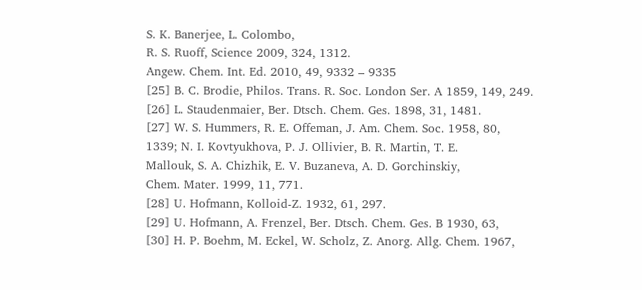S. K. Banerjee, L. Colombo,
R. S. Ruoff, Science 2009, 324, 1312.
Angew. Chem. Int. Ed. 2010, 49, 9332 – 9335
[25] B. C. Brodie, Philos. Trans. R. Soc. London Ser. A 1859, 149, 249.
[26] L. Staudenmaier, Ber. Dtsch. Chem. Ges. 1898, 31, 1481.
[27] W. S. Hummers, R. E. Offeman, J. Am. Chem. Soc. 1958, 80,
1339; N. I. Kovtyukhova, P. J. Ollivier, B. R. Martin, T. E.
Mallouk, S. A. Chizhik, E. V. Buzaneva, A. D. Gorchinskiy,
Chem. Mater. 1999, 11, 771.
[28] U. Hofmann, Kolloid-Z. 1932, 61, 297.
[29] U. Hofmann, A. Frenzel, Ber. Dtsch. Chem. Ges. B 1930, 63,
[30] H. P. Boehm, M. Eckel, W. Scholz, Z. Anorg. Allg. Chem. 1967,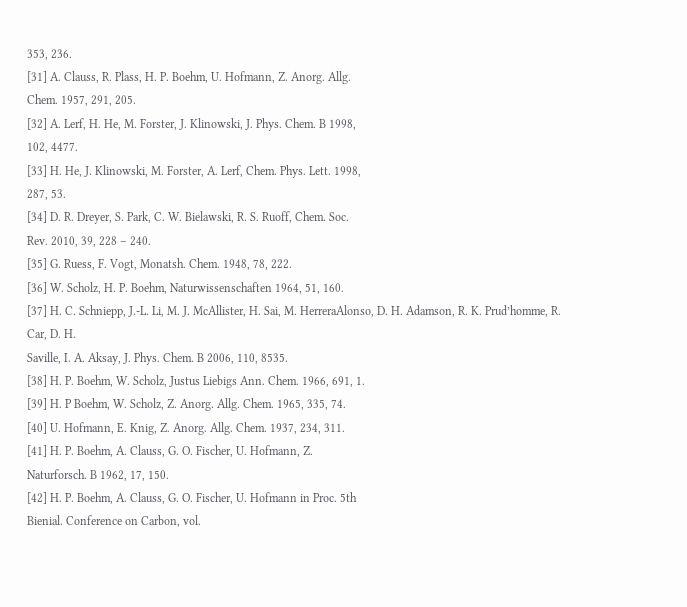353, 236.
[31] A. Clauss, R. Plass, H. P. Boehm, U. Hofmann, Z. Anorg. Allg.
Chem. 1957, 291, 205.
[32] A. Lerf, H. He, M. Forster, J. Klinowski, J. Phys. Chem. B 1998,
102, 4477.
[33] H. He, J. Klinowski, M. Forster, A. Lerf, Chem. Phys. Lett. 1998,
287, 53.
[34] D. R. Dreyer, S. Park, C. W. Bielawski, R. S. Ruoff, Chem. Soc.
Rev. 2010, 39, 228 – 240.
[35] G. Ruess, F. Vogt, Monatsh. Chem. 1948, 78, 222.
[36] W. Scholz, H. P. Boehm, Naturwissenschaften 1964, 51, 160.
[37] H. C. Schniepp, J.-L. Li, M. J. McAllister, H. Sai, M. HerreraAlonso, D. H. Adamson, R. K. Prud’homme, R. Car, D. H.
Saville, I. A. Aksay, J. Phys. Chem. B 2006, 110, 8535.
[38] H. P. Boehm, W. Scholz, Justus Liebigs Ann. Chem. 1966, 691, 1.
[39] H. P Boehm, W. Scholz, Z. Anorg. Allg. Chem. 1965, 335, 74.
[40] U. Hofmann, E. Knig, Z. Anorg. Allg. Chem. 1937, 234, 311.
[41] H. P. Boehm, A. Clauss, G. O. Fischer, U. Hofmann, Z.
Naturforsch. B 1962, 17, 150.
[42] H. P. Boehm, A. Clauss, G. O. Fischer, U. Hofmann in Proc. 5th
Bienial. Conference on Carbon, vol.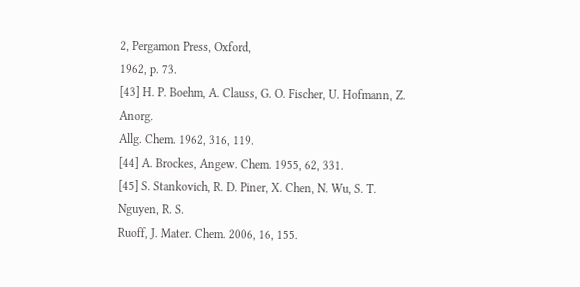2, Pergamon Press, Oxford,
1962, p. 73.
[43] H. P. Boehm, A. Clauss, G. O. Fischer, U. Hofmann, Z. Anorg.
Allg. Chem. 1962, 316, 119.
[44] A. Brockes, Angew. Chem. 1955, 62, 331.
[45] S. Stankovich, R. D. Piner, X. Chen, N. Wu, S. T. Nguyen, R. S.
Ruoff, J. Mater. Chem. 2006, 16, 155.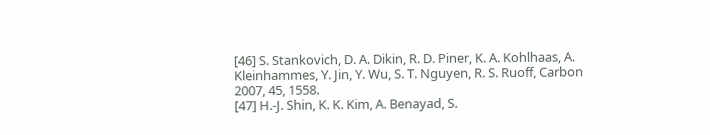[46] S. Stankovich, D. A. Dikin, R. D. Piner, K. A. Kohlhaas, A.
Kleinhammes, Y. Jin, Y. Wu, S. T. Nguyen, R. S. Ruoff, Carbon
2007, 45, 1558.
[47] H.-J. Shin, K. K. Kim, A. Benayad, S.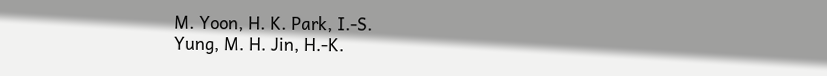M. Yoon, H. K. Park, I.-S.
Yung, M. H. Jin, H.-K.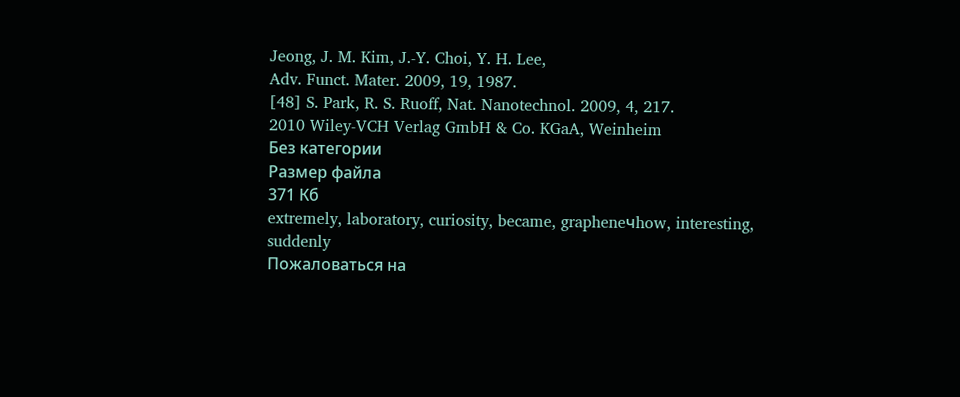Jeong, J. M. Kim, J.-Y. Choi, Y. H. Lee,
Adv. Funct. Mater. 2009, 19, 1987.
[48] S. Park, R. S. Ruoff, Nat. Nanotechnol. 2009, 4, 217.
2010 Wiley-VCH Verlag GmbH & Co. KGaA, Weinheim
Без категории
Размер файла
371 Кб
extremely, laboratory, curiosity, became, grapheneчhow, interesting, suddenly
Пожаловаться на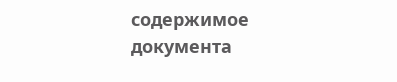содержимое документа